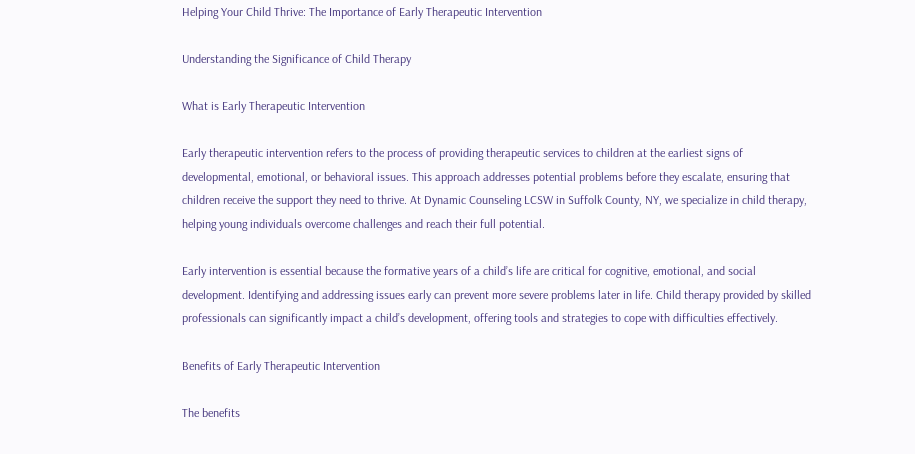Helping Your Child Thrive: The Importance of Early Therapeutic Intervention

Understanding the Significance of Child Therapy

What is Early Therapeutic Intervention

Early therapeutic intervention refers to the process of providing therapeutic services to children at the earliest signs of developmental, emotional, or behavioral issues. This approach addresses potential problems before they escalate, ensuring that children receive the support they need to thrive. At Dynamic Counseling LCSW in Suffolk County, NY, we specialize in child therapy, helping young individuals overcome challenges and reach their full potential.

Early intervention is essential because the formative years of a child’s life are critical for cognitive, emotional, and social development. Identifying and addressing issues early can prevent more severe problems later in life. Child therapy provided by skilled professionals can significantly impact a child’s development, offering tools and strategies to cope with difficulties effectively.

Benefits of Early Therapeutic Intervention

The benefits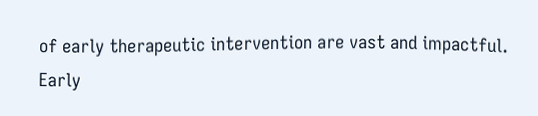of early therapeutic intervention are vast and impactful. Early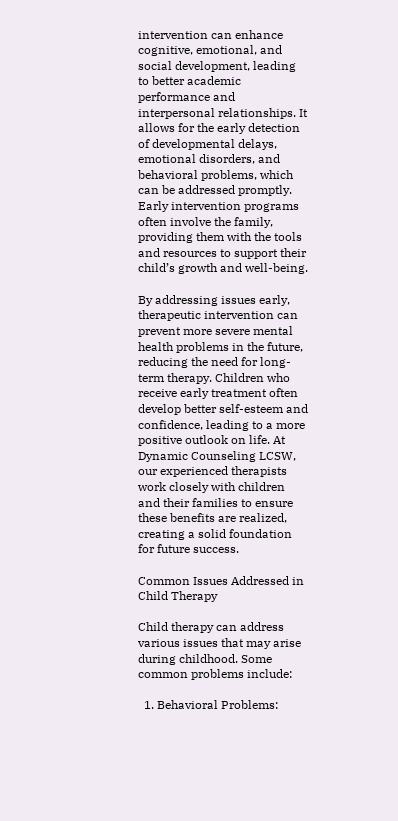intervention can enhance cognitive, emotional, and social development, leading to better academic performance and interpersonal relationships. It allows for the early detection of developmental delays, emotional disorders, and behavioral problems, which can be addressed promptly. Early intervention programs often involve the family, providing them with the tools and resources to support their child’s growth and well-being.

By addressing issues early, therapeutic intervention can prevent more severe mental health problems in the future, reducing the need for long-term therapy. Children who receive early treatment often develop better self-esteem and confidence, leading to a more positive outlook on life. At Dynamic Counseling LCSW, our experienced therapists work closely with children and their families to ensure these benefits are realized, creating a solid foundation for future success.

Common Issues Addressed in Child Therapy

Child therapy can address various issues that may arise during childhood. Some common problems include:

  1. Behavioral Problems: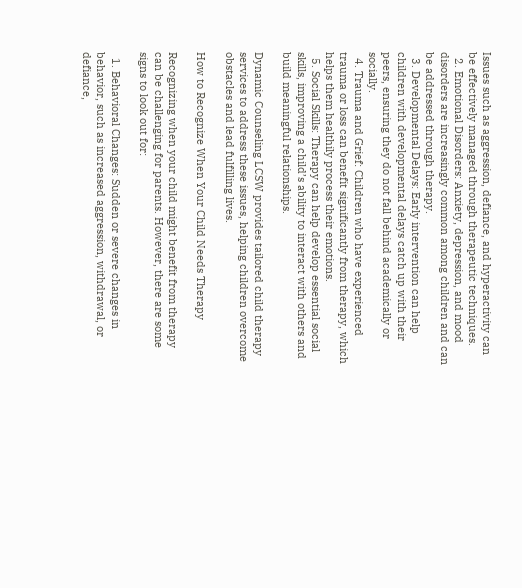Issues such as aggression, defiance, and hyperactivity can be effectively managed through therapeutic techniques.
  2. Emotional Disorders: Anxiety, depression, and mood disorders are increasingly common among children and can be addressed through therapy.
  3. Developmental Delays: Early intervention can help children with developmental delays catch up with their peers, ensuring they do not fall behind academically or socially.
  4. Trauma and Grief: Children who have experienced trauma or loss can benefit significantly from therapy, which helps them healthily process their emotions.
  5. Social Skills: Therapy can help develop essential social skills, improving a child’s ability to interact with others and build meaningful relationships.

Dynamic Counseling LCSW provides tailored child therapy services to address these issues, helping children overcome obstacles and lead fulfilling lives.

How to Recognize When Your Child Needs Therapy

Recognizing when your child might benefit from therapy can be challenging for parents. However, there are some signs to look out for:

  1. Behavioral Changes: Sudden or severe changes in behavior, such as increased aggression, withdrawal, or defiance,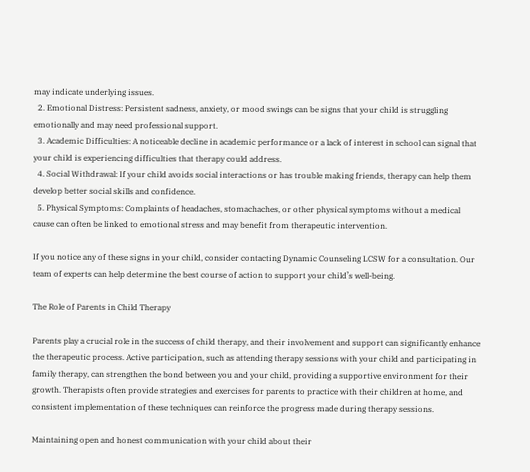may indicate underlying issues.
  2. Emotional Distress: Persistent sadness, anxiety, or mood swings can be signs that your child is struggling emotionally and may need professional support.
  3. Academic Difficulties: A noticeable decline in academic performance or a lack of interest in school can signal that your child is experiencing difficulties that therapy could address.
  4. Social Withdrawal: If your child avoids social interactions or has trouble making friends, therapy can help them develop better social skills and confidence.
  5. Physical Symptoms: Complaints of headaches, stomachaches, or other physical symptoms without a medical cause can often be linked to emotional stress and may benefit from therapeutic intervention.

If you notice any of these signs in your child, consider contacting Dynamic Counseling LCSW for a consultation. Our team of experts can help determine the best course of action to support your child’s well-being.

The Role of Parents in Child Therapy

Parents play a crucial role in the success of child therapy, and their involvement and support can significantly enhance the therapeutic process. Active participation, such as attending therapy sessions with your child and participating in family therapy, can strengthen the bond between you and your child, providing a supportive environment for their growth. Therapists often provide strategies and exercises for parents to practice with their children at home, and consistent implementation of these techniques can reinforce the progress made during therapy sessions.

Maintaining open and honest communication with your child about their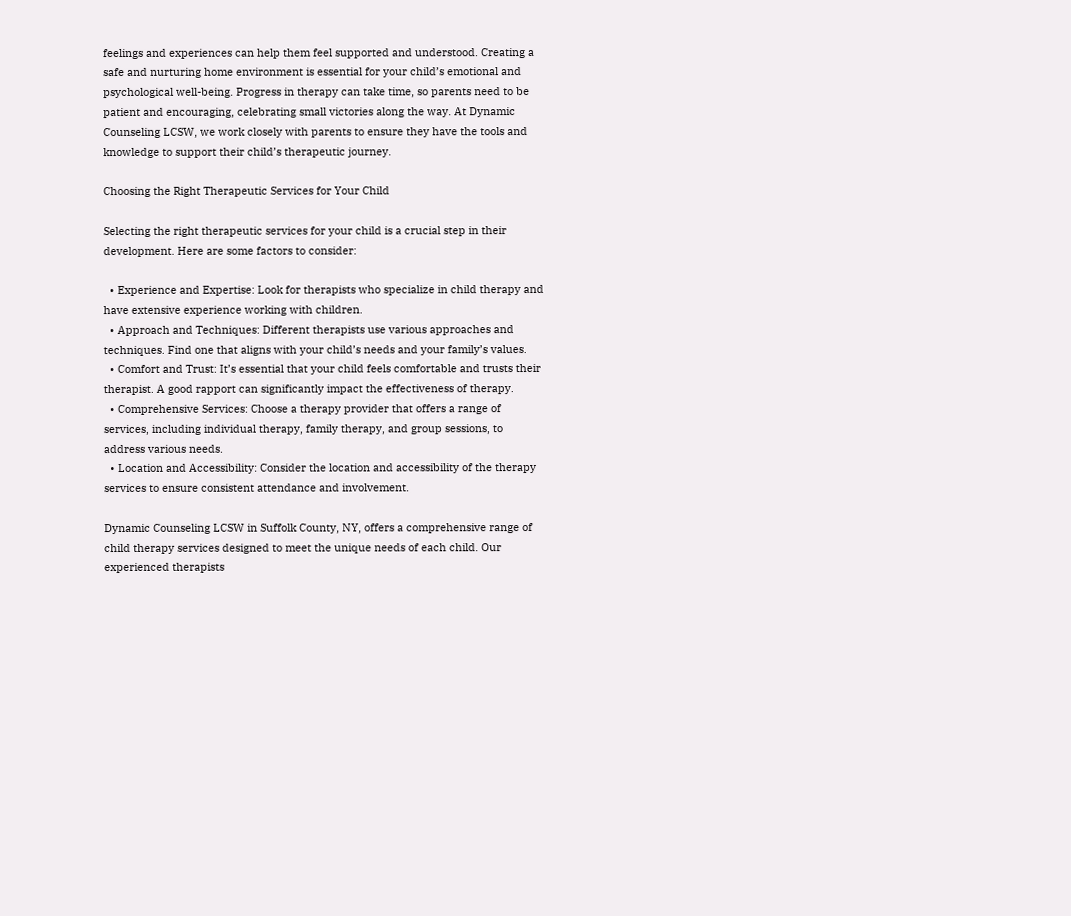feelings and experiences can help them feel supported and understood. Creating a safe and nurturing home environment is essential for your child’s emotional and psychological well-being. Progress in therapy can take time, so parents need to be patient and encouraging, celebrating small victories along the way. At Dynamic Counseling LCSW, we work closely with parents to ensure they have the tools and knowledge to support their child’s therapeutic journey.

Choosing the Right Therapeutic Services for Your Child

Selecting the right therapeutic services for your child is a crucial step in their development. Here are some factors to consider:

  • Experience and Expertise: Look for therapists who specialize in child therapy and have extensive experience working with children.
  • Approach and Techniques: Different therapists use various approaches and techniques. Find one that aligns with your child’s needs and your family’s values.
  • Comfort and Trust: It’s essential that your child feels comfortable and trusts their therapist. A good rapport can significantly impact the effectiveness of therapy.
  • Comprehensive Services: Choose a therapy provider that offers a range of services, including individual therapy, family therapy, and group sessions, to address various needs.
  • Location and Accessibility: Consider the location and accessibility of the therapy services to ensure consistent attendance and involvement.

Dynamic Counseling LCSW in Suffolk County, NY, offers a comprehensive range of child therapy services designed to meet the unique needs of each child. Our experienced therapists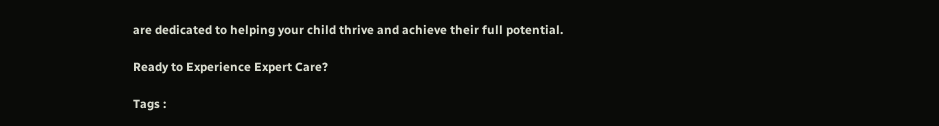are dedicated to helping your child thrive and achieve their full potential.

Ready to Experience Expert Care?

Tags :